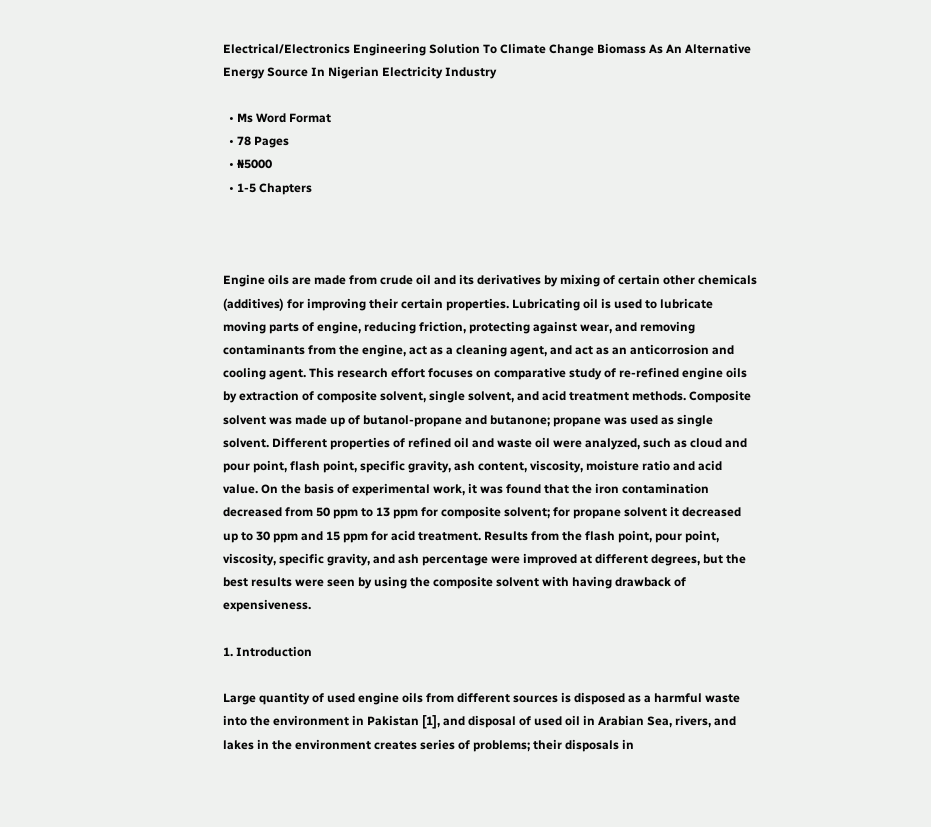Electrical/Electronics Engineering Solution To Climate Change Biomass As An Alternative Energy Source In Nigerian Electricity Industry

  • Ms Word Format
  • 78 Pages
  • ₦5000
  • 1-5 Chapters



Engine oils are made from crude oil and its derivatives by mixing of certain other chemicals (additives) for improving their certain properties. Lubricating oil is used to lubricate moving parts of engine, reducing friction, protecting against wear, and removing contaminants from the engine, act as a cleaning agent, and act as an anticorrosion and cooling agent. This research effort focuses on comparative study of re-refined engine oils by extraction of composite solvent, single solvent, and acid treatment methods. Composite solvent was made up of butanol-propane and butanone; propane was used as single solvent. Different properties of refined oil and waste oil were analyzed, such as cloud and pour point, flash point, specific gravity, ash content, viscosity, moisture ratio and acid value. On the basis of experimental work, it was found that the iron contamination decreased from 50 ppm to 13 ppm for composite solvent; for propane solvent it decreased up to 30 ppm and 15 ppm for acid treatment. Results from the flash point, pour point, viscosity, specific gravity, and ash percentage were improved at different degrees, but the best results were seen by using the composite solvent with having drawback of expensiveness.

1. Introduction

Large quantity of used engine oils from different sources is disposed as a harmful waste into the environment in Pakistan [1], and disposal of used oil in Arabian Sea, rivers, and lakes in the environment creates series of problems; their disposals in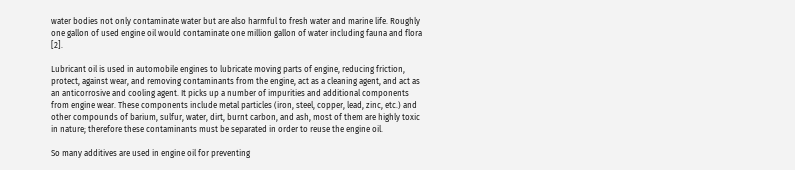water bodies not only contaminate water but are also harmful to fresh water and marine life. Roughly one gallon of used engine oil would contaminate one million gallon of water including fauna and flora [2].

Lubricant oil is used in automobile engines to lubricate moving parts of engine, reducing friction, protect, against wear, and removing contaminants from the engine, act as a cleaning agent, and act as an anticorrosive and cooling agent. It picks up a number of impurities and additional components from engine wear. These components include metal particles (iron, steel, copper, lead, zinc, etc.) and other compounds of barium, sulfur, water, dirt, burnt carbon, and ash, most of them are highly toxic in nature; therefore these contaminants must be separated in order to reuse the engine oil.

So many additives are used in engine oil for preventing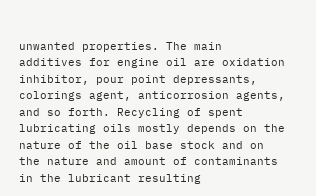unwanted properties. The main additives for engine oil are oxidation inhibitor, pour point depressants, colorings agent, anticorrosion agents, and so forth. Recycling of spent lubricating oils mostly depends on the nature of the oil base stock and on the nature and amount of contaminants in the lubricant resulting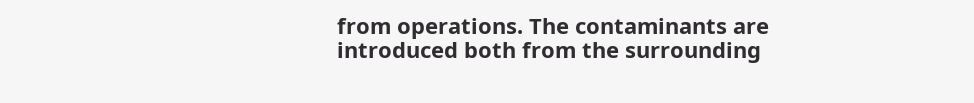from operations. The contaminants are introduced both from the surrounding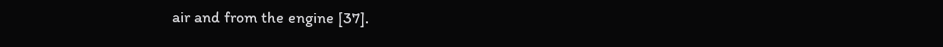air and from the engine [37].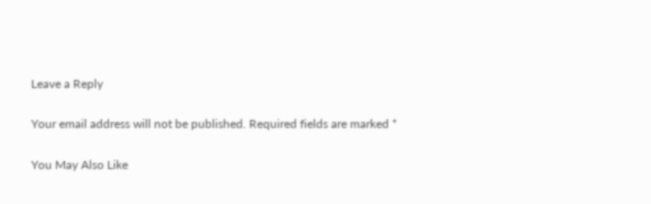Leave a Reply

Your email address will not be published. Required fields are marked *

You May Also Like